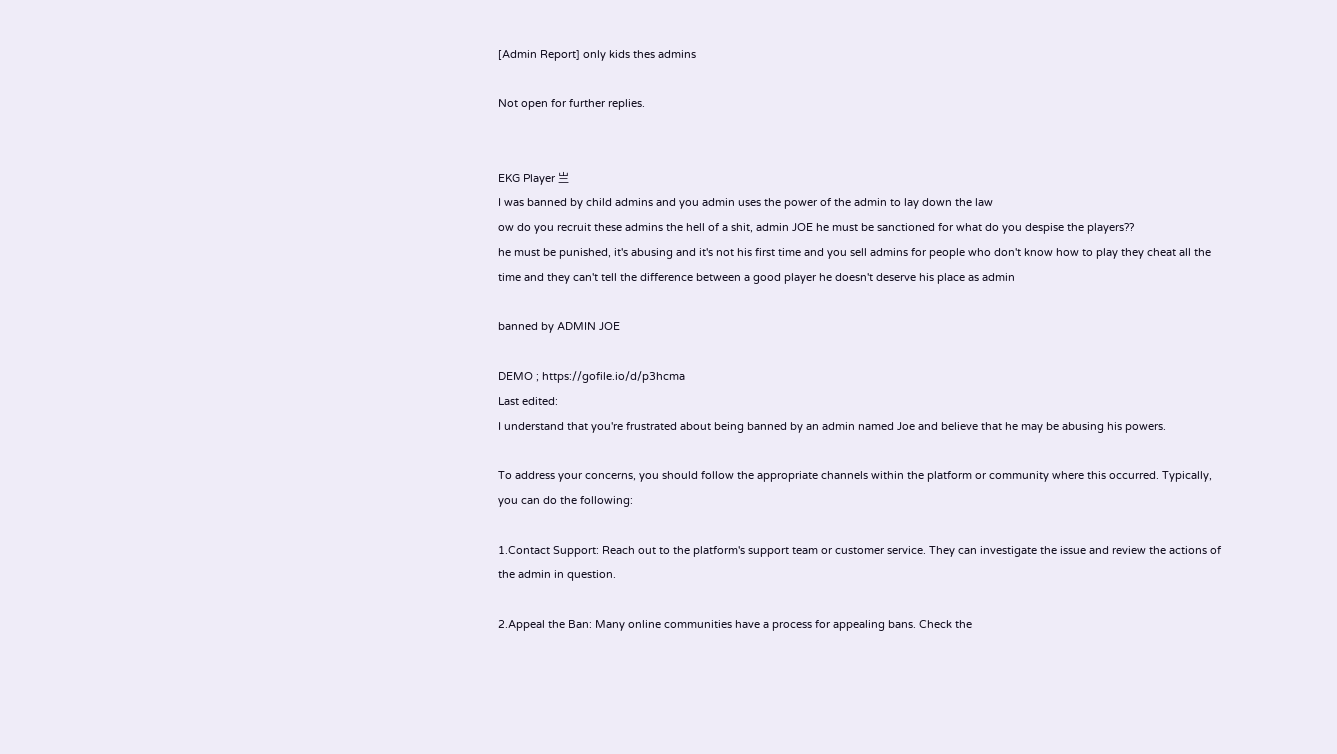[Admin Report] only kids thes admins

Not open for further replies.


EKG Player 亗
I was banned by child admins and you admin uses the power of the admin to lay down the law
ow do you recruit these admins the hell of a shit, admin JOE he must be sanctioned for what do you despise the players??
he must be punished, it's abusing and it's not his first time and you sell admins for people who don't know how to play they cheat all the time and they can't tell the difference between a good player he doesn't deserve his place as admin

banned by ADMIN JOE

DEMO ; https://gofile.io/d/p3hcma
Last edited:
I understand that you're frustrated about being banned by an admin named Joe and believe that he may be abusing his powers.

To address your concerns, you should follow the appropriate channels within the platform or community where this occurred. Typically, you can do the following:

1.Contact Support: Reach out to the platform's support team or customer service. They can investigate the issue and review the actions of the admin in question.

2.Appeal the Ban: Many online communities have a process for appealing bans. Check the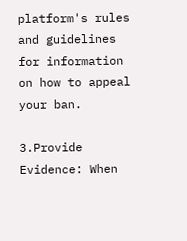platform's rules and guidelines for information on how to appeal your ban.

3.Provide Evidence: When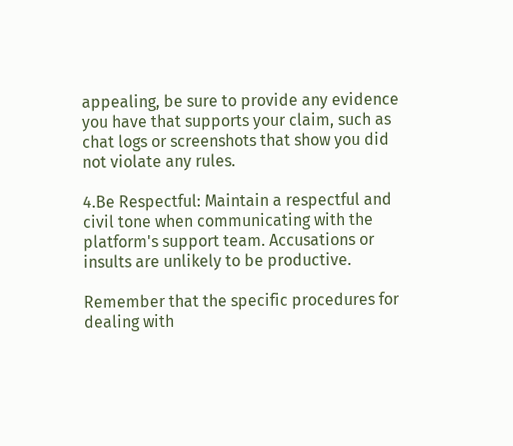appealing, be sure to provide any evidence you have that supports your claim, such as chat logs or screenshots that show you did not violate any rules.

4.Be Respectful: Maintain a respectful and civil tone when communicating with the platform's support team. Accusations or insults are unlikely to be productive.

Remember that the specific procedures for dealing with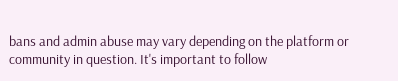bans and admin abuse may vary depending on the platform or community in question. It's important to follow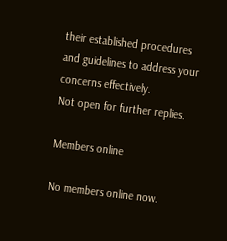their established procedures and guidelines to address your concerns effectively.
Not open for further replies.

Members online

No members online now.